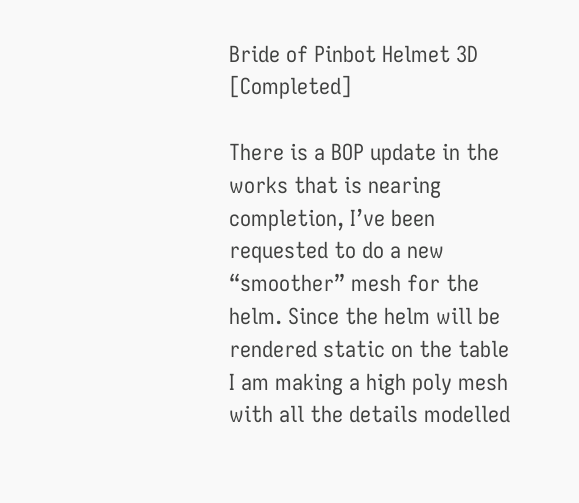Bride of Pinbot Helmet 3D [Completed]

There is a BOP update in the works that is nearing completion, I’ve been requested to do a new “smoother” mesh for the helm. Since the helm will be rendered static on the table I am making a high poly mesh with all the details modelled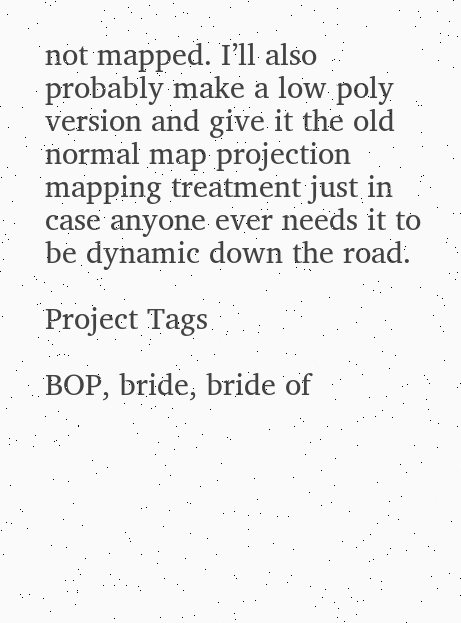not mapped. I’ll also probably make a low poly version and give it the old normal map projection mapping treatment just in case anyone ever needs it to be dynamic down the road.

Project Tags

BOP, bride, bride of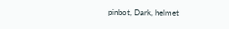pinbot, Dark, helmet